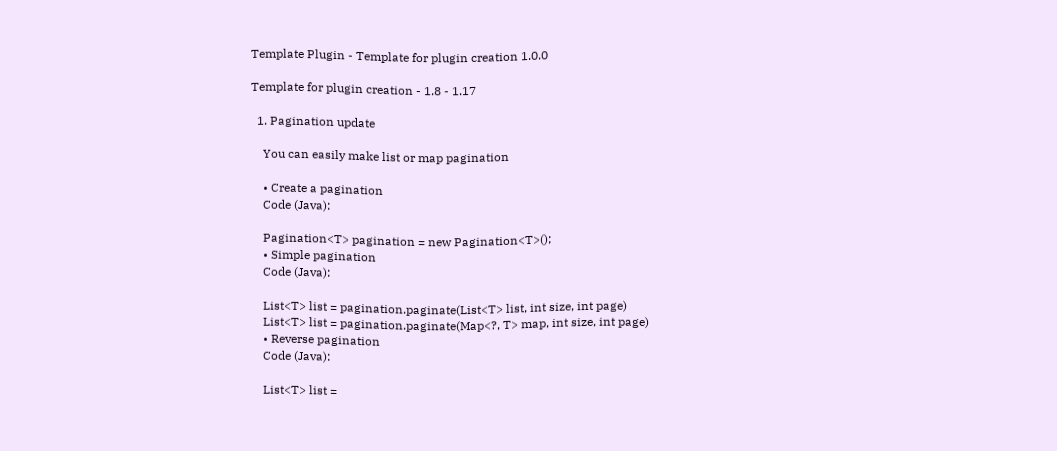Template Plugin - Template for plugin creation 1.0.0

Template for plugin creation - 1.8 - 1.17

  1. Pagination update

    You can easily make list or map pagination

    • Create a pagination
    Code (Java):

    Pagination<T> pagination = new Pagination<T>();
    • Simple pagination
    Code (Java):

    List<T> list = pagination.paginate(List<T> list, int size, int page)
    List<T> list = pagination.paginate(Map<?, T> map, int size, int page)
    • Reverse pagination
    Code (Java):

    List<T> list =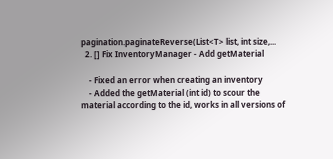pagination.paginateReverse(List<T> list, int size,...
  2. [] Fix InventoryManager - Add getMaterial

    - Fixed an error when creating an inventory
    - Added the getMaterial (int id) to scour the material according to the id, works in all versions of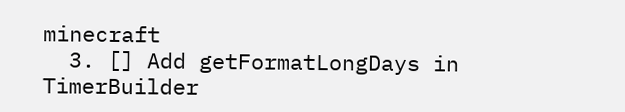minecraft
  3. [] Add getFormatLongDays in TimerBuilder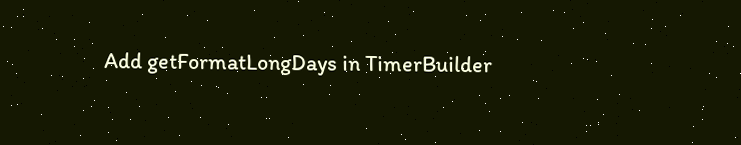Add getFormatLongDays in TimerBuilder